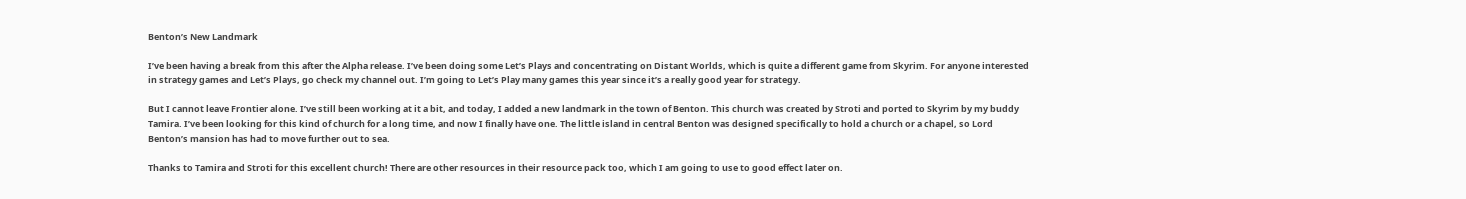Benton’s New Landmark

I’ve been having a break from this after the Alpha release. I’ve been doing some Let’s Plays and concentrating on Distant Worlds, which is quite a different game from Skyrim. For anyone interested in strategy games and Let’s Plays, go check my channel out. I’m going to Let’s Play many games this year since it’s a really good year for strategy.

But I cannot leave Frontier alone. I’ve still been working at it a bit, and today, I added a new landmark in the town of Benton. This church was created by Stroti and ported to Skyrim by my buddy Tamira. I’ve been looking for this kind of church for a long time, and now I finally have one. The little island in central Benton was designed specifically to hold a church or a chapel, so Lord Benton’s mansion has had to move further out to sea.

Thanks to Tamira and Stroti for this excellent church! There are other resources in their resource pack too, which I am going to use to good effect later on.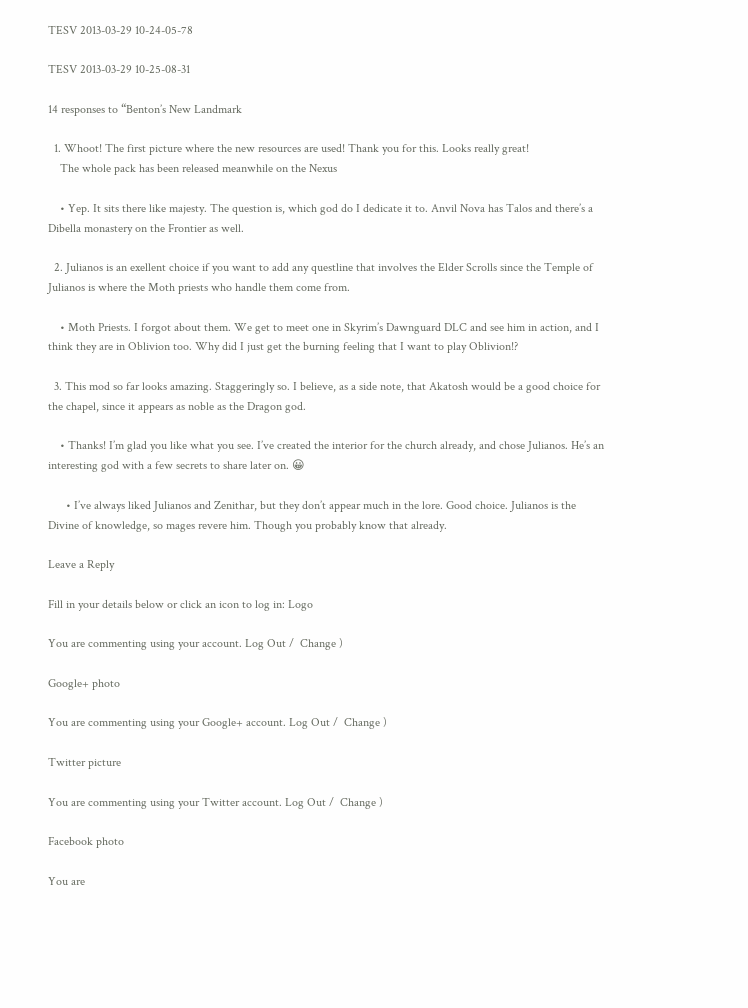TESV 2013-03-29 10-24-05-78

TESV 2013-03-29 10-25-08-31

14 responses to “Benton’s New Landmark

  1. Whoot! The first picture where the new resources are used! Thank you for this. Looks really great!
    The whole pack has been released meanwhile on the Nexus

    • Yep. It sits there like majesty. The question is, which god do I dedicate it to. Anvil Nova has Talos and there’s a Dibella monastery on the Frontier as well.

  2. Julianos is an exellent choice if you want to add any questline that involves the Elder Scrolls since the Temple of Julianos is where the Moth priests who handle them come from.

    • Moth Priests. I forgot about them. We get to meet one in Skyrim’s Dawnguard DLC and see him in action, and I think they are in Oblivion too. Why did I just get the burning feeling that I want to play Oblivion!?

  3. This mod so far looks amazing. Staggeringly so. I believe, as a side note, that Akatosh would be a good choice for the chapel, since it appears as noble as the Dragon god.

    • Thanks! I’m glad you like what you see. I’ve created the interior for the church already, and chose Julianos. He’s an interesting god with a few secrets to share later on. 😀

      • I’ve always liked Julianos and Zenithar, but they don’t appear much in the lore. Good choice. Julianos is the Divine of knowledge, so mages revere him. Though you probably know that already.

Leave a Reply

Fill in your details below or click an icon to log in: Logo

You are commenting using your account. Log Out /  Change )

Google+ photo

You are commenting using your Google+ account. Log Out /  Change )

Twitter picture

You are commenting using your Twitter account. Log Out /  Change )

Facebook photo

You are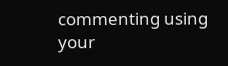commenting using your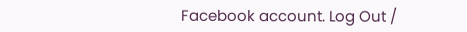Facebook account. Log Out /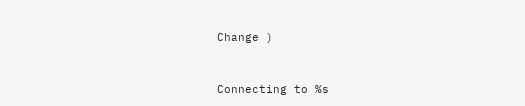Change )


Connecting to %s